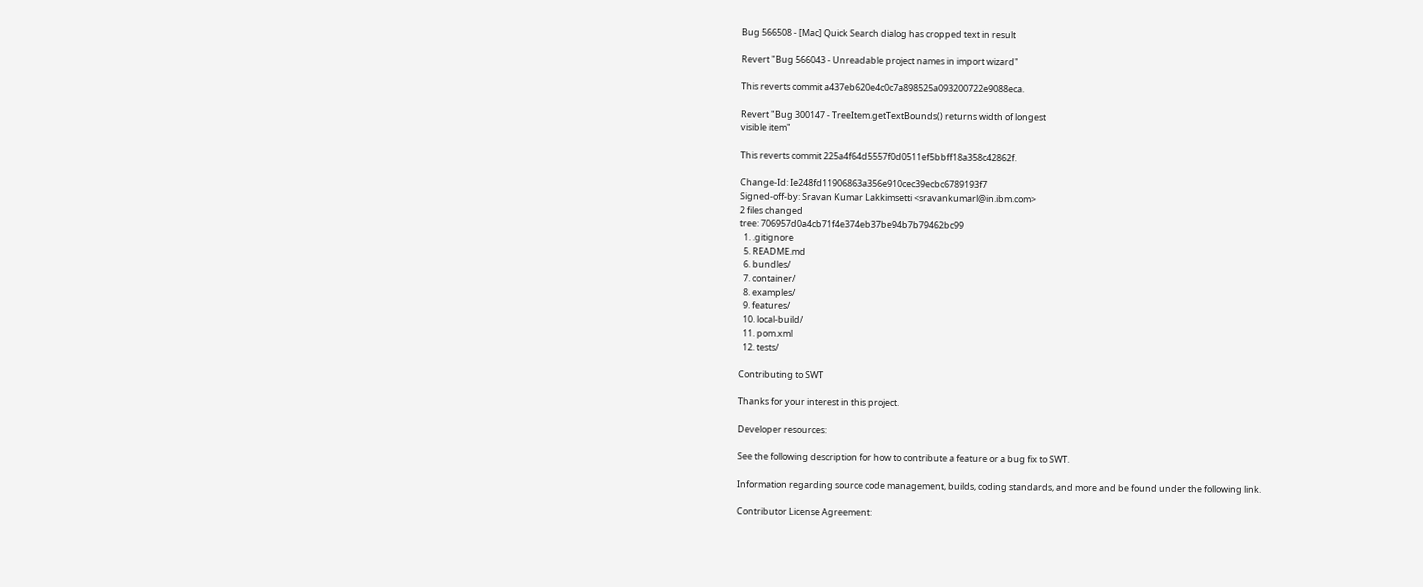Bug 566508 - [Mac] Quick Search dialog has cropped text in result

Revert "Bug 566043 - Unreadable project names in import wizard"

This reverts commit a437eb620e4c0c7a898525a093200722e9088eca.

Revert "Bug 300147 - TreeItem.getTextBounds() returns width of longest
visible item"

This reverts commit 225a4f64d5557f0d0511ef5bbff18a358c42862f.

Change-Id: Ie248fd11906863a356e910cec39ecbc6789193f7
Signed-off-by: Sravan Kumar Lakkimsetti <sravankumarl@in.ibm.com>
2 files changed
tree: 706957d0a4cb71f4e374eb37be94b7b79462bc99
  1. .gitignore
  5. README.md
  6. bundles/
  7. container/
  8. examples/
  9. features/
  10. local-build/
  11. pom.xml
  12. tests/

Contributing to SWT

Thanks for your interest in this project.

Developer resources:

See the following description for how to contribute a feature or a bug fix to SWT.

Information regarding source code management, builds, coding standards, and more and be found under the following link.

Contributor License Agreement: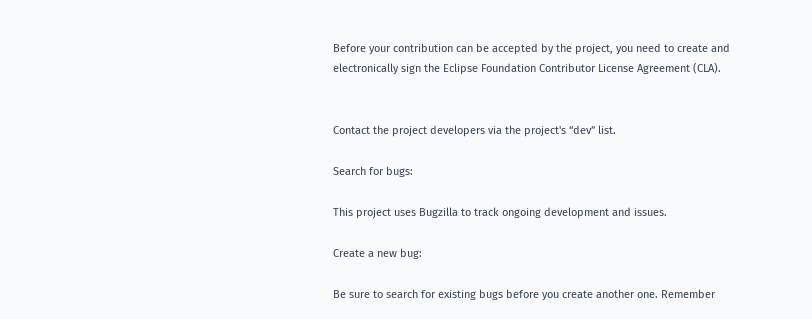Before your contribution can be accepted by the project, you need to create and electronically sign the Eclipse Foundation Contributor License Agreement (CLA).


Contact the project developers via the project's “dev” list.

Search for bugs:

This project uses Bugzilla to track ongoing development and issues.

Create a new bug:

Be sure to search for existing bugs before you create another one. Remember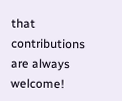that contributions are always welcome!